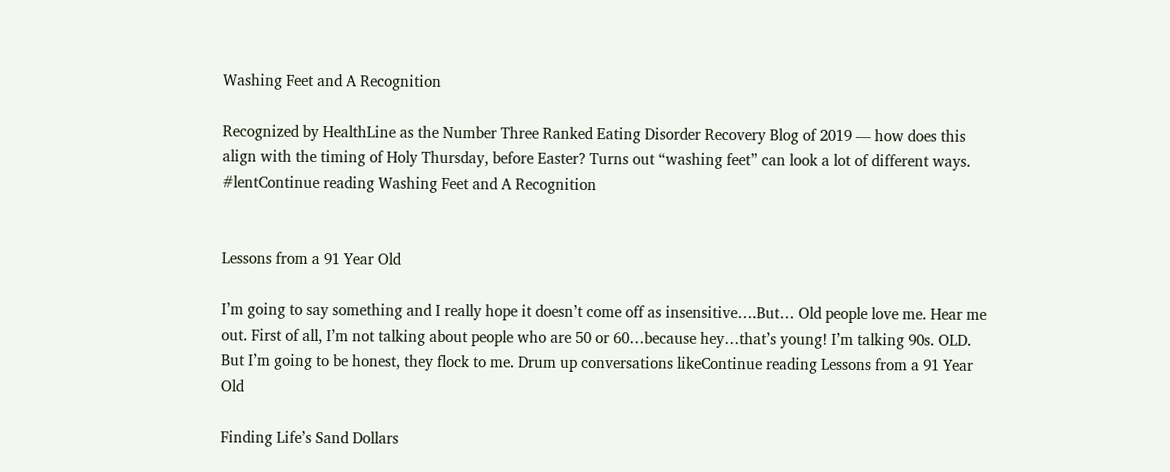Washing Feet and A Recognition

Recognized by HealthLine as the Number Three Ranked Eating Disorder Recovery Blog of 2019 — how does this align with the timing of Holy Thursday, before Easter? Turns out “washing feet” can look a lot of different ways. #lentContinue reading Washing Feet and A Recognition


Lessons from a 91 Year Old

I’m going to say something and I really hope it doesn’t come off as insensitive….But… Old people love me. Hear me out. First of all, I’m not talking about people who are 50 or 60…because hey…that’s young! I’m talking 90s. OLD. But I’m going to be honest, they flock to me. Drum up conversations likeContinue reading Lessons from a 91 Year Old

Finding Life’s Sand Dollars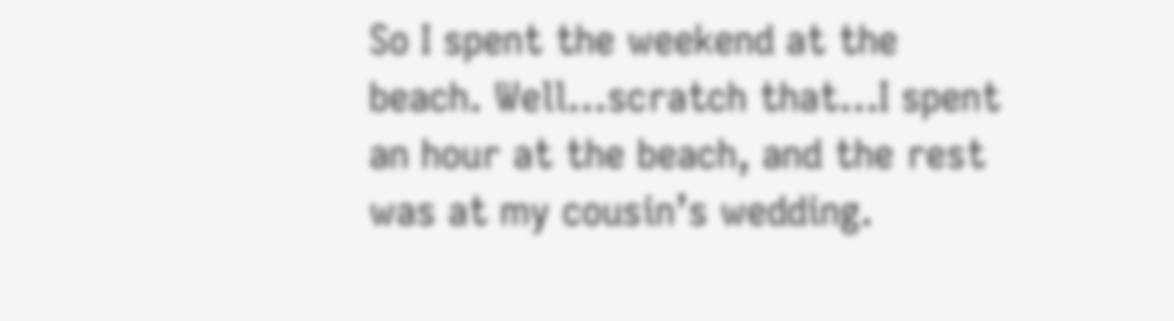So I spent the weekend at the beach. Well…scratch that…I spent an hour at the beach, and the rest was at my cousin’s wedding.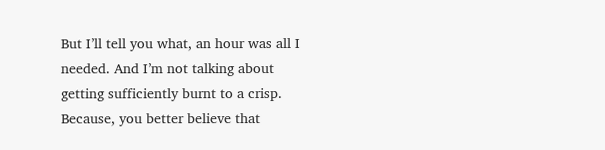But I’ll tell you what, an hour was all I needed. And I’m not talking about getting sufficiently burnt to a crisp. Because, you better believe that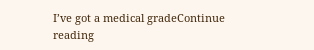I’ve got a medical gradeContinue reading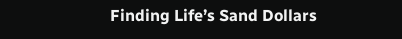Finding Life’s Sand Dollars